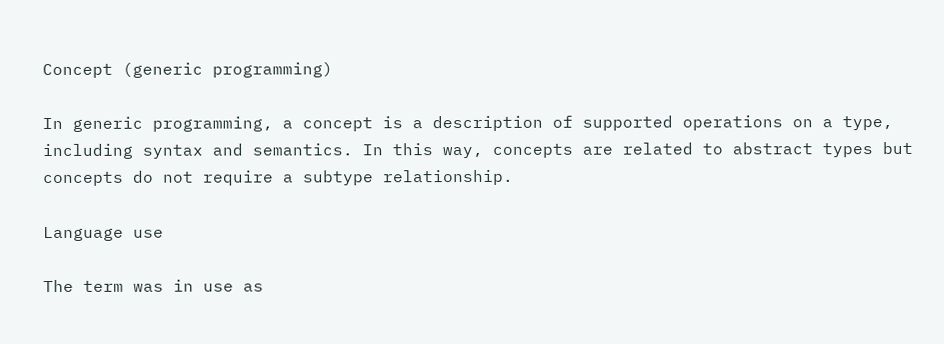Concept (generic programming)

In generic programming, a concept is a description of supported operations on a type, including syntax and semantics. In this way, concepts are related to abstract types but concepts do not require a subtype relationship.

Language use

The term was in use as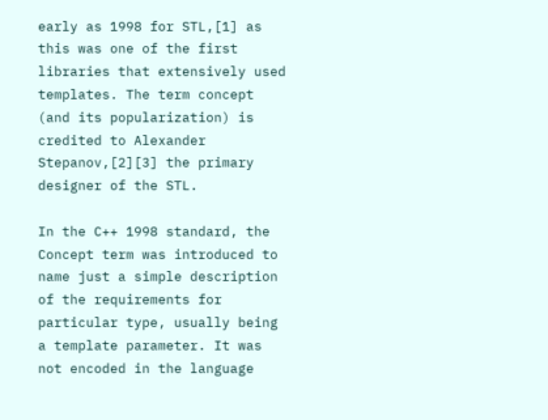early as 1998 for STL,[1] as this was one of the first libraries that extensively used templates. The term concept (and its popularization) is credited to Alexander Stepanov,[2][3] the primary designer of the STL.

In the C++ 1998 standard, the Concept term was introduced to name just a simple description of the requirements for particular type, usually being a template parameter. It was not encoded in the language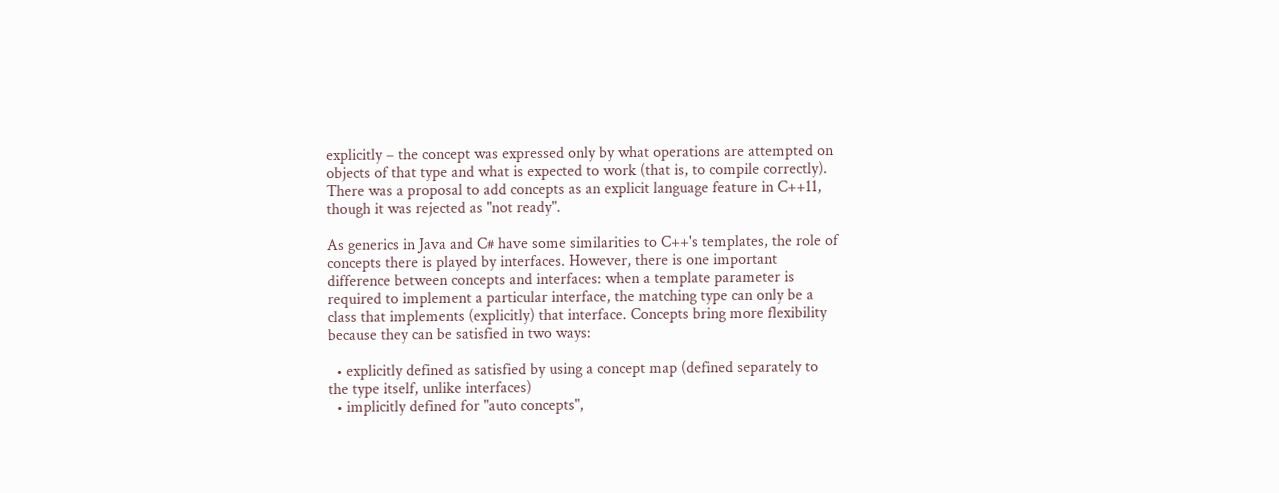explicitly – the concept was expressed only by what operations are attempted on objects of that type and what is expected to work (that is, to compile correctly). There was a proposal to add concepts as an explicit language feature in C++11, though it was rejected as "not ready".

As generics in Java and C# have some similarities to C++'s templates, the role of concepts there is played by interfaces. However, there is one important difference between concepts and interfaces: when a template parameter is required to implement a particular interface, the matching type can only be a class that implements (explicitly) that interface. Concepts bring more flexibility because they can be satisfied in two ways:

  • explicitly defined as satisfied by using a concept map (defined separately to the type itself, unlike interfaces)
  • implicitly defined for "auto concepts",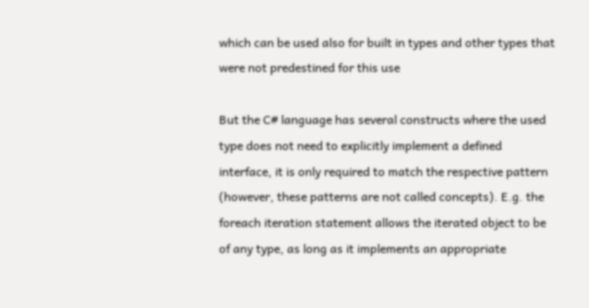which can be used also for built in types and other types that were not predestined for this use

But the C# language has several constructs where the used type does not need to explicitly implement a defined interface, it is only required to match the respective pattern (however, these patterns are not called concepts). E.g. the foreach iteration statement allows the iterated object to be of any type, as long as it implements an appropriate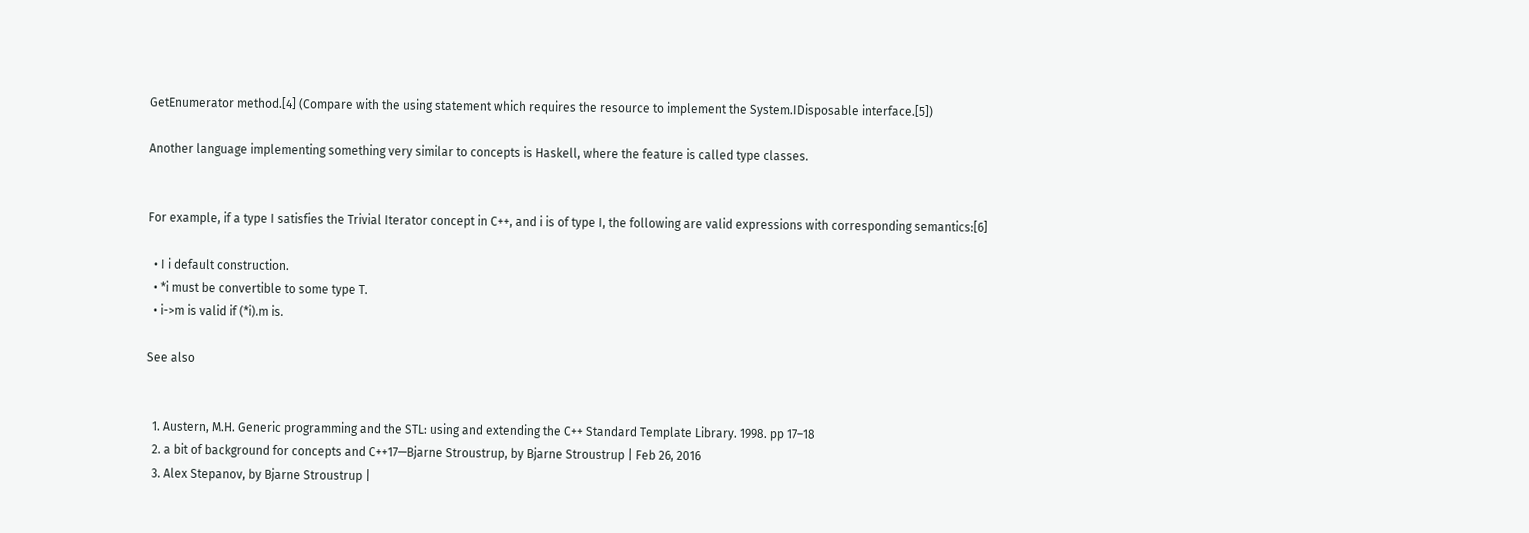GetEnumerator method.[4] (Compare with the using statement which requires the resource to implement the System.IDisposable interface.[5])

Another language implementing something very similar to concepts is Haskell, where the feature is called type classes.


For example, if a type I satisfies the Trivial Iterator concept in C++, and i is of type I, the following are valid expressions with corresponding semantics:[6]

  • I i default construction.
  • *i must be convertible to some type T.
  • i->m is valid if (*i).m is.

See also


  1. Austern, M.H. Generic programming and the STL: using and extending the C++ Standard Template Library. 1998. pp 17–18
  2. a bit of background for concepts and C++17—Bjarne Stroustrup, by Bjarne Stroustrup | Feb 26, 2016
  3. Alex Stepanov, by Bjarne Stroustrup |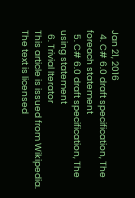Jan 21, 2016
  4. C# 6.0 draft specification, The foreach statement
  5. C# 6.0 draft specification, The using statement
  6. Trivial Iterator
This article is issued from Wikipedia. The text is licensed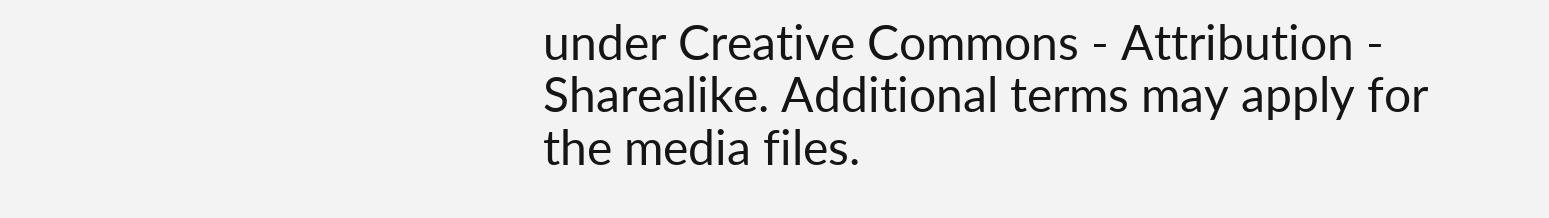under Creative Commons - Attribution - Sharealike. Additional terms may apply for the media files.